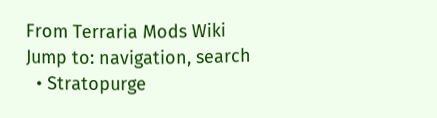From Terraria Mods Wiki
Jump to: navigation, search
  • Stratopurge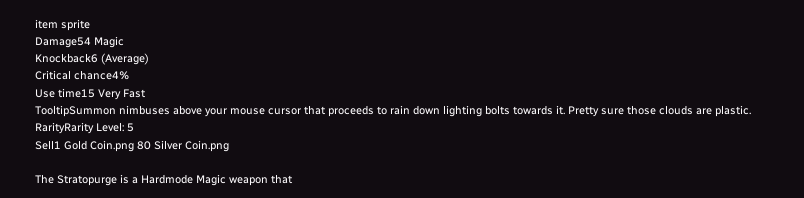item sprite
Damage54 Magic
Knockback6 (Average)
Critical chance4%
Use time15 Very Fast
TooltipSummon nimbuses above your mouse cursor that proceeds to rain down lighting bolts towards it. Pretty sure those clouds are plastic.
RarityRarity Level: 5
Sell1 Gold Coin.png 80 Silver Coin.png

The Stratopurge is a Hardmode Magic weapon that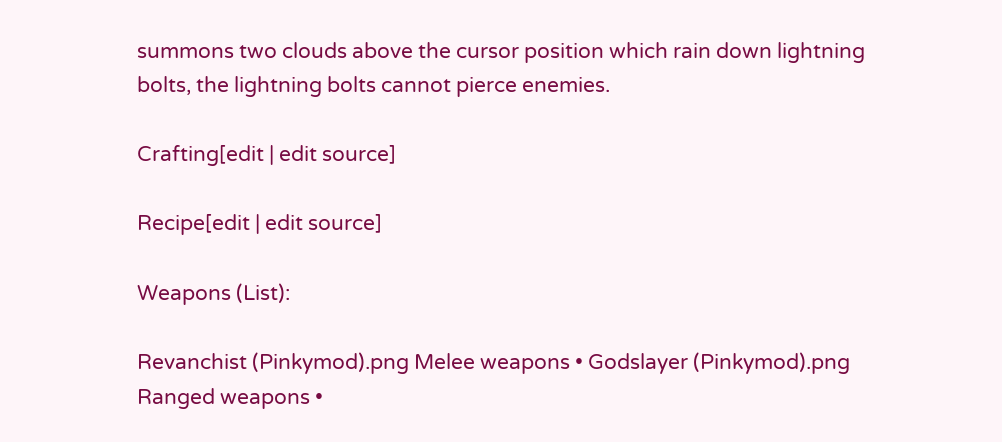summons two clouds above the cursor position which rain down lightning bolts, the lightning bolts cannot pierce enemies.

Crafting[edit | edit source]

Recipe[edit | edit source]

Weapons (List):

Revanchist (Pinkymod).png Melee weapons • Godslayer (Pinkymod).png Ranged weapons •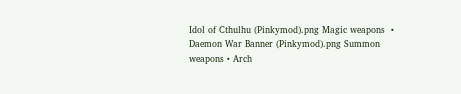Idol of Cthulhu (Pinkymod).png Magic weapons  • Daemon War Banner (Pinkymod).png Summon weapons • Arch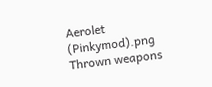Aerolet (Pinkymod).png Thrown weapons